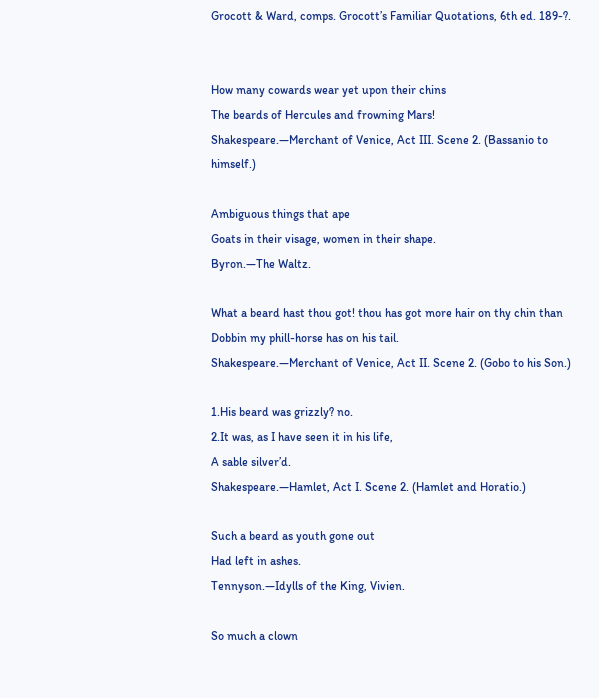Grocott & Ward, comps. Grocott’s Familiar Quotations, 6th ed. 189-?.


How many cowards wear yet upon their chins
The beards of Hercules and frowning Mars!
Shakespeare.—Merchant of Venice, Act III. Scene 2. (Bassanio to himself.)

Ambiguous things that ape
Goats in their visage, women in their shape.
Byron.—The Waltz.

What a beard hast thou got! thou has got more hair on thy chin than Dobbin my phill-horse has on his tail.
Shakespeare.—Merchant of Venice, Act II. Scene 2. (Gobo to his Son.)

1.His beard was grizzly? no.
2.It was, as I have seen it in his life,
A sable silver’d.
Shakespeare.—Hamlet, Act I. Scene 2. (Hamlet and Horatio.)

Such a beard as youth gone out
Had left in ashes.
Tennyson.—Idylls of the King, Vivien.

So much a clown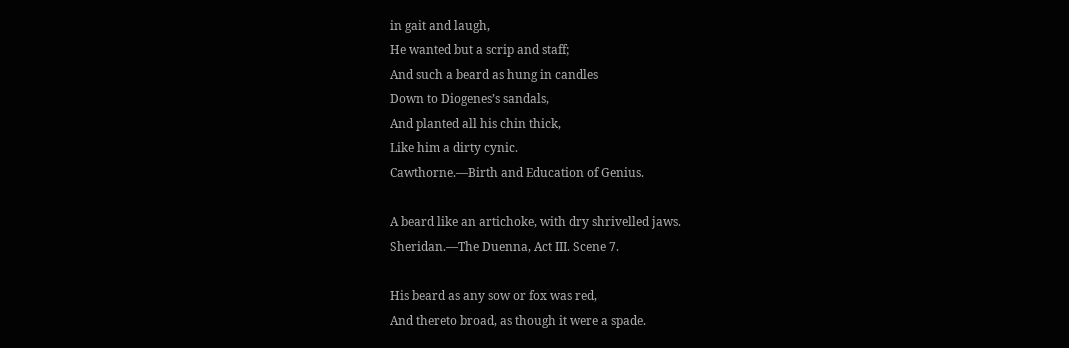in gait and laugh,
He wanted but a scrip and staff;
And such a beard as hung in candles
Down to Diogenes’s sandals,
And planted all his chin thick,
Like him a dirty cynic.
Cawthorne.—Birth and Education of Genius.

A beard like an artichoke, with dry shrivelled jaws.
Sheridan.—The Duenna, Act III. Scene 7.

His beard as any sow or fox was red,
And thereto broad, as though it were a spade.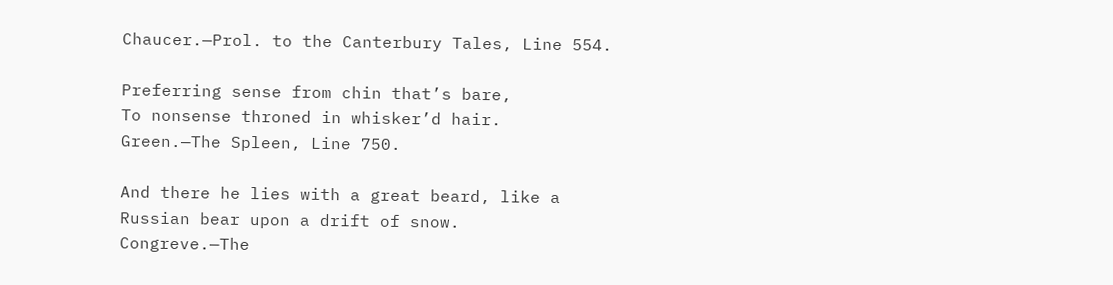Chaucer.—Prol. to the Canterbury Tales, Line 554.

Preferring sense from chin that’s bare,
To nonsense throned in whisker’d hair.
Green.—The Spleen, Line 750.

And there he lies with a great beard, like a Russian bear upon a drift of snow.
Congreve.—The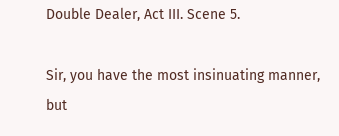Double Dealer, Act III. Scene 5.

Sir, you have the most insinuating manner, but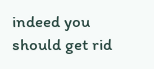indeed you should get rid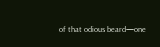of that odious beard—one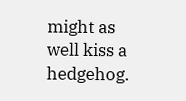might as well kiss a hedgehog.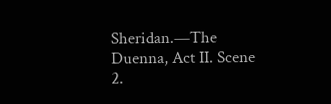Sheridan.—The Duenna, Act II. Scene 2.